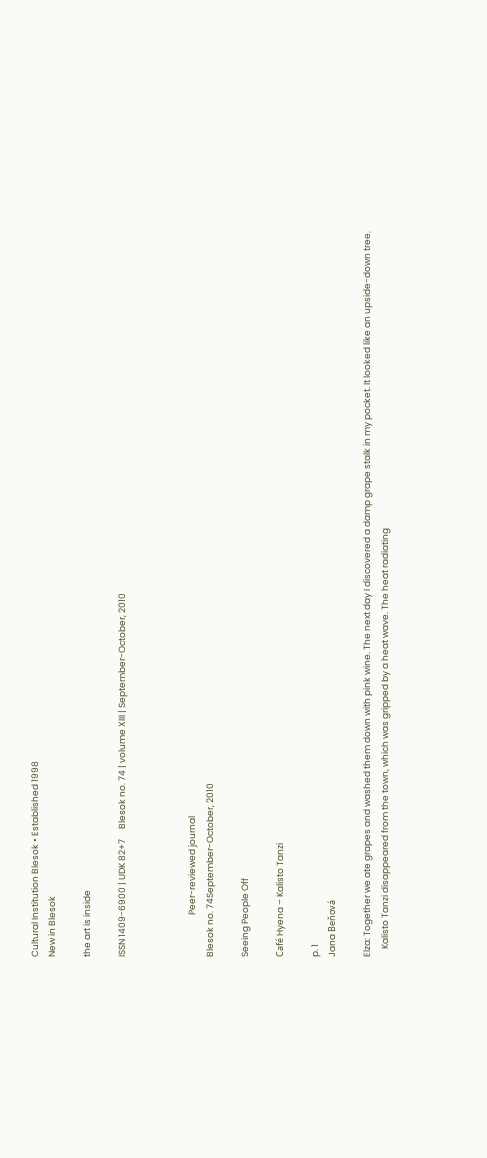Cultural Institution Blesok • Established 1998
New in Blesok

the art is inside

ISSN 1409-6900 | UDK 82+7     Blesok no. 74 | volume XIII | September-October, 2010



                     Peer-reviewed journal
Blesok no. 74September-October, 2010

Seeing People Off

Café Hyena – Kalisto Tanzi

p. 1
Jana Beňová

Elza: Together we ate grapes and washed them down with pink wine. The next day I discovered a damp grape stalk in my pocket. It looked like an upside-down tree.
    Kalisto Tanzi disappeared from the town, which was gripped by a heat wave. The heat radiating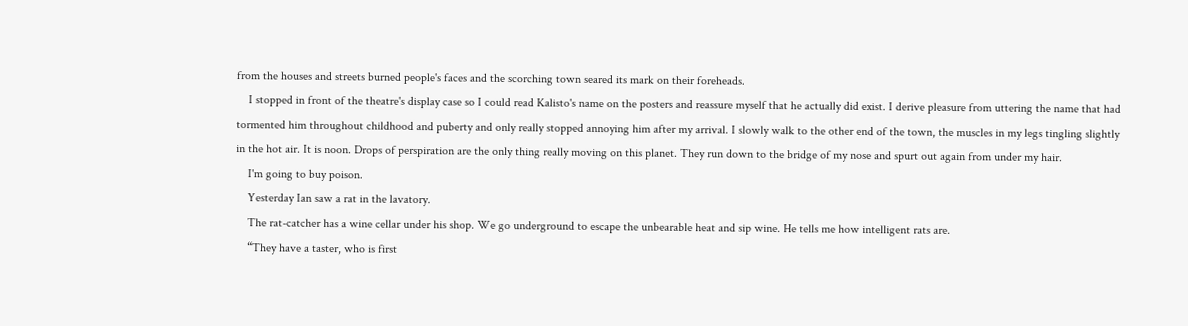from the houses and streets burned people's faces and the scorching town seared its mark on their foreheads.
    I stopped in front of the theatre's display case so I could read Kalisto's name on the posters and reassure myself that he actually did exist. I derive pleasure from uttering the name that had tormented him throughout childhood and puberty and only really stopped annoying him after my arrival. I slowly walk to the other end of the town, the muscles in my legs tingling slightly in the hot air. It is noon. Drops of perspiration are the only thing really moving on this planet. They run down to the bridge of my nose and spurt out again from under my hair.
    I'm going to buy poison.
    Yesterday Ian saw a rat in the lavatory.
    The rat-catcher has a wine cellar under his shop. We go underground to escape the unbearable heat and sip wine. He tells me how intelligent rats are.
    “They have a taster, who is first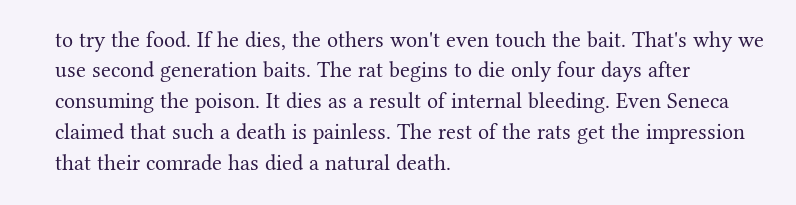to try the food. If he dies, the others won't even touch the bait. That's why we use second generation baits. The rat begins to die only four days after consuming the poison. It dies as a result of internal bleeding. Even Seneca claimed that such a death is painless. The rest of the rats get the impression that their comrade has died a natural death.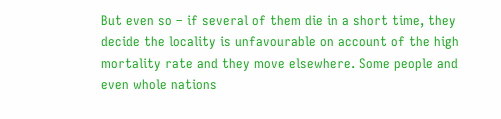But even so – if several of them die in a short time, they decide the locality is unfavourable on account of the high mortality rate and they move elsewhere. Some people and even whole nations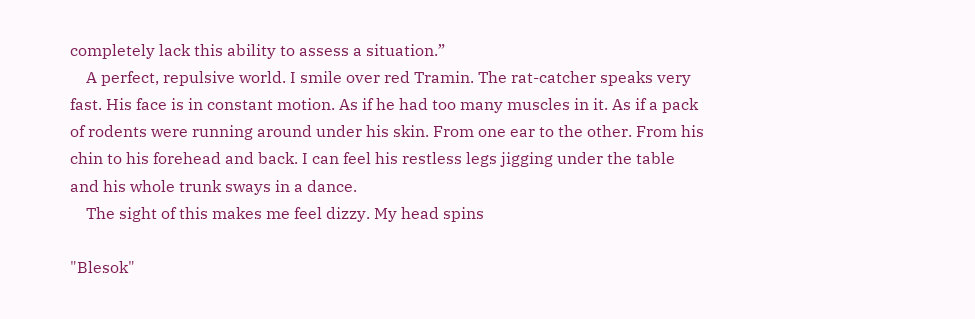completely lack this ability to assess a situation.”
    A perfect, repulsive world. I smile over red Tramin. The rat-catcher speaks very fast. His face is in constant motion. As if he had too many muscles in it. As if a pack of rodents were running around under his skin. From one ear to the other. From his chin to his forehead and back. I can feel his restless legs jigging under the table and his whole trunk sways in a dance.
    The sight of this makes me feel dizzy. My head spins

"Blesok"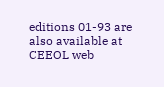editions 01-93 are also available at CEEOL web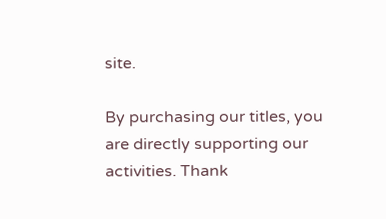site.

By purchasing our titles, you are directly supporting our activities. Thank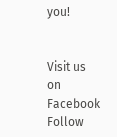you!


Visit us on Facebook Follow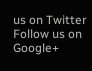us on Twitter Follow us on Google+